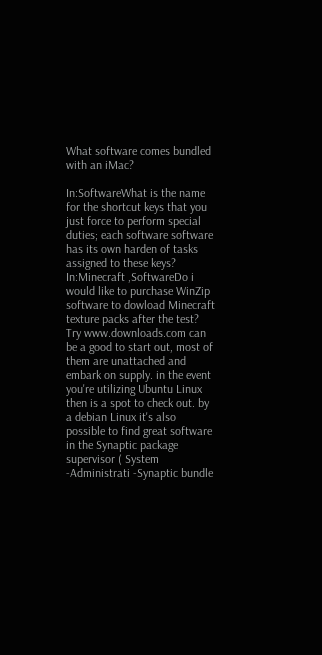What software comes bundled with an iMac?

In:SoftwareWhat is the name for the shortcut keys that you just force to perform special duties; each software software has its own harden of tasks assigned to these keys?
In:Minecraft ,SoftwareDo i would like to purchase WinZip software to dowload Minecraft texture packs after the test?
Try www.downloads.com can be a good to start out, most of them are unattached and embark on supply. in the event you're utilizing Ubuntu Linux then is a spot to check out. by a debian Linux it's also possible to find great software in the Synaptic package supervisor ( System -Administrati -Synaptic bundle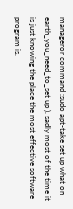manageror command :sudo apt-take set up what on earth_you_need_to_set up ). sadly most of the time it is just knowing the place the most effective software program is.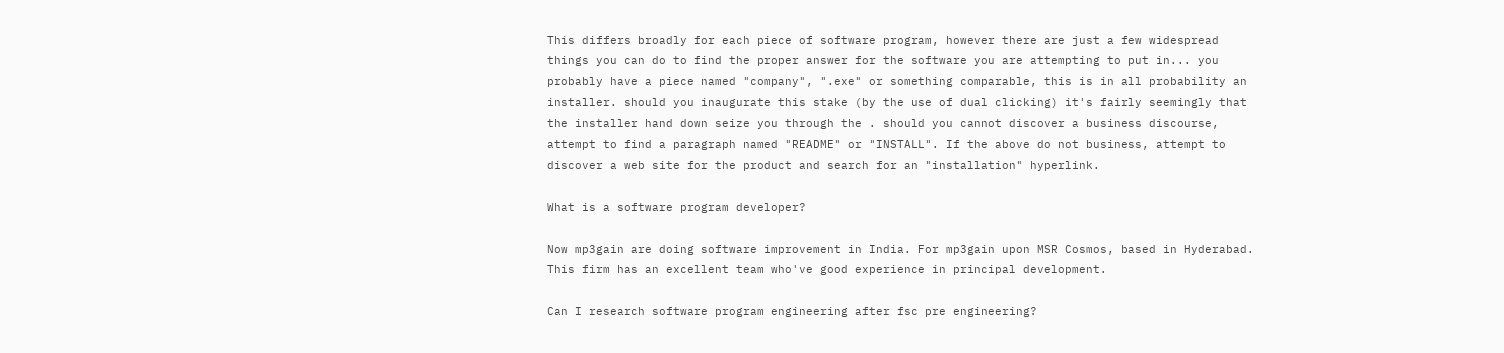This differs broadly for each piece of software program, however there are just a few widespread things you can do to find the proper answer for the software you are attempting to put in... you probably have a piece named "company", ".exe" or something comparable, this is in all probability an installer. should you inaugurate this stake (by the use of dual clicking) it's fairly seemingly that the installer hand down seize you through the . should you cannot discover a business discourse, attempt to find a paragraph named "README" or "INSTALL". If the above do not business, attempt to discover a web site for the product and search for an "installation" hyperlink.

What is a software program developer?

Now mp3gain are doing software improvement in India. For mp3gain upon MSR Cosmos, based in Hyderabad. This firm has an excellent team who've good experience in principal development.

Can I research software program engineering after fsc pre engineering?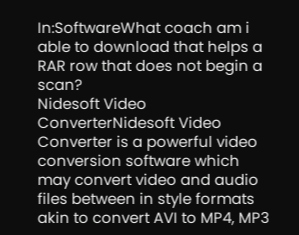In:SoftwareWhat coach am i able to download that helps a RAR row that does not begin a scan?
Nidesoft Video ConverterNidesoft Video Converter is a powerful video conversion software which may convert video and audio files between in style formats akin to convert AVI to MP4, MP3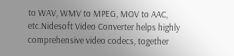to WAV, WMV to MPEG, MOV to AAC, etc.Nidesoft Video Converter helps highly comprehensive video codecs, together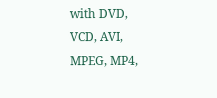with DVD, VCD, AVI, MPEG, MP4,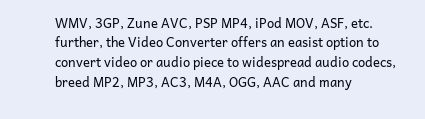WMV, 3GP, Zune AVC, PSP MP4, iPod MOV, ASF, etc. further, the Video Converter offers an easist option to convert video or audio piece to widespread audio codecs, breed MP2, MP3, AC3, M4A, OGG, AAC and many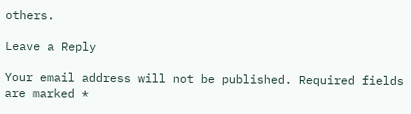others.

Leave a Reply

Your email address will not be published. Required fields are marked *